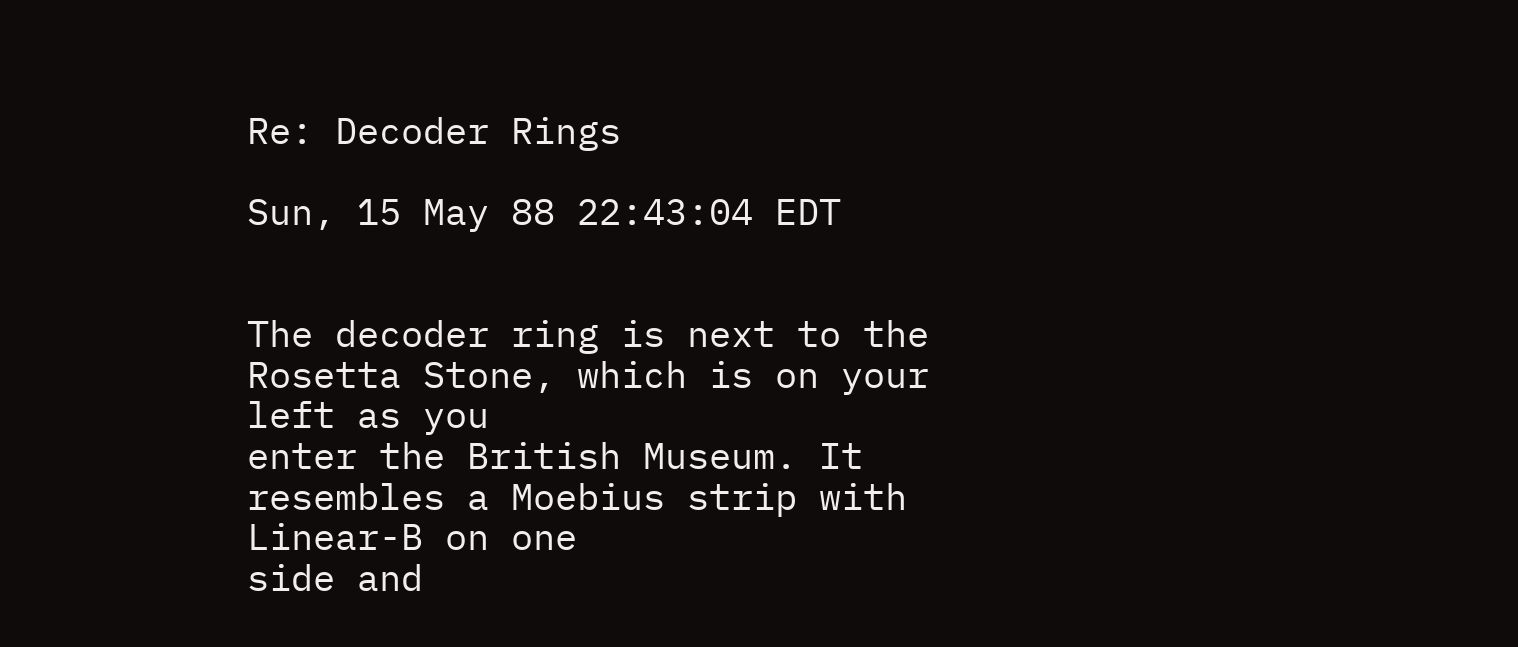Re: Decoder Rings

Sun, 15 May 88 22:43:04 EDT


The decoder ring is next to the Rosetta Stone, which is on your left as you
enter the British Museum. It resembles a Moebius strip with Linear-B on one
side and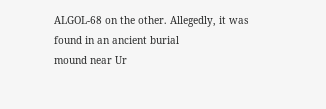ALGOL-68 on the other. Allegedly, it was found in an ancient burial
mound near Ur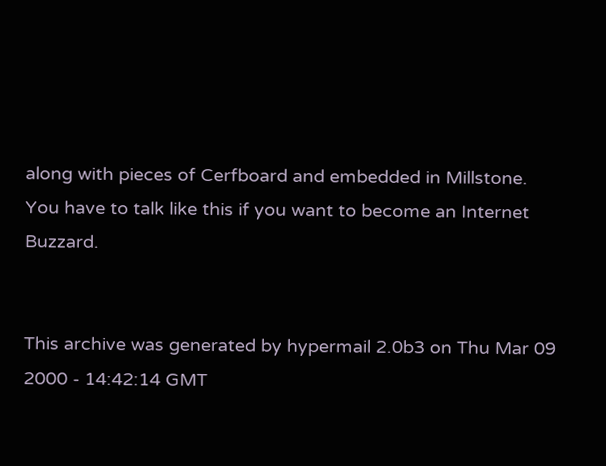along with pieces of Cerfboard and embedded in Millstone.
You have to talk like this if you want to become an Internet Buzzard.


This archive was generated by hypermail 2.0b3 on Thu Mar 09 2000 - 14:42:14 GMT